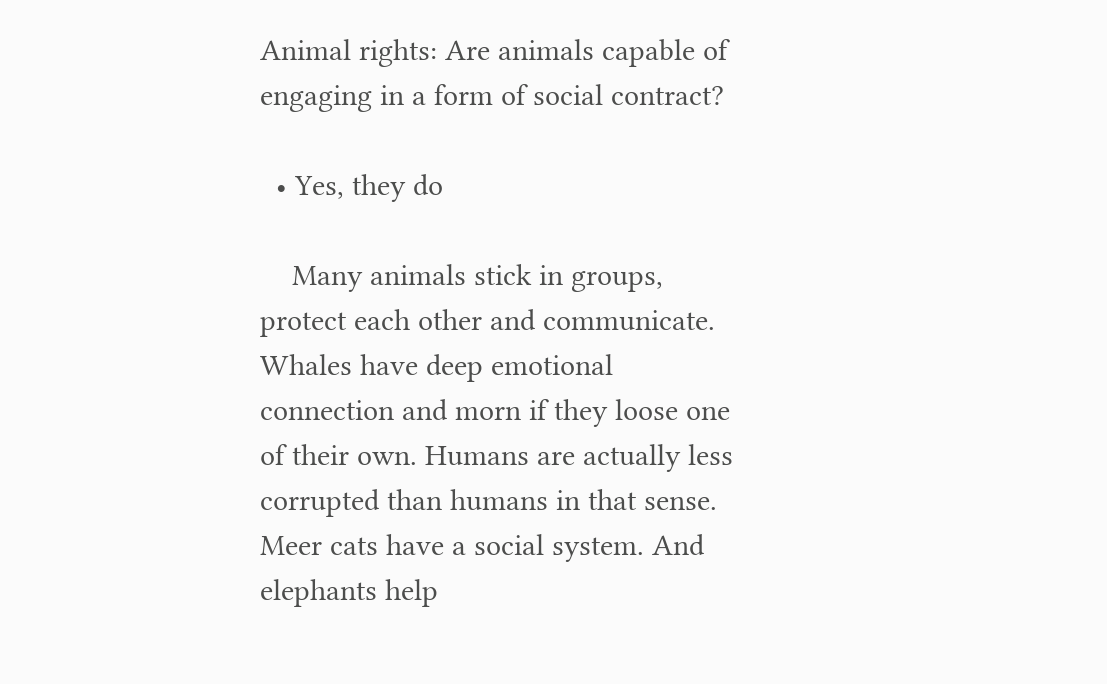Animal rights: Are animals capable of engaging in a form of social contract?

  • Yes, they do

    Many animals stick in groups, protect each other and communicate. Whales have deep emotional connection and morn if they loose one of their own. Humans are actually less corrupted than humans in that sense. Meer cats have a social system. And elephants help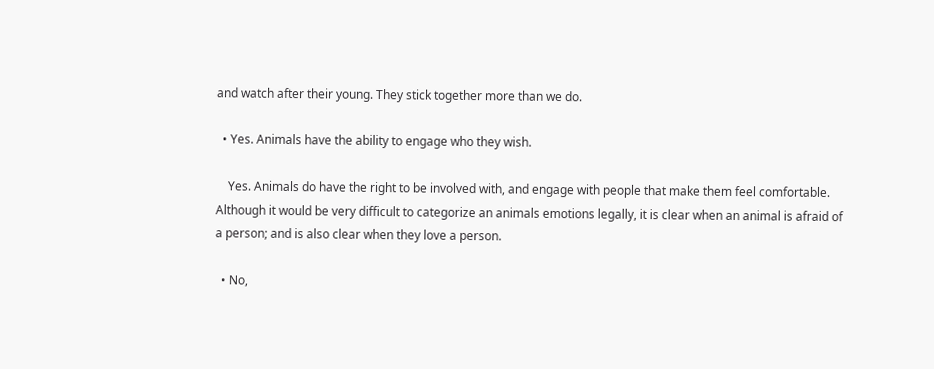and watch after their young. They stick together more than we do.

  • Yes. Animals have the ability to engage who they wish.

    Yes. Animals do have the right to be involved with, and engage with people that make them feel comfortable. Although it would be very difficult to categorize an animals emotions legally, it is clear when an animal is afraid of a person; and is also clear when they love a person.

  • No,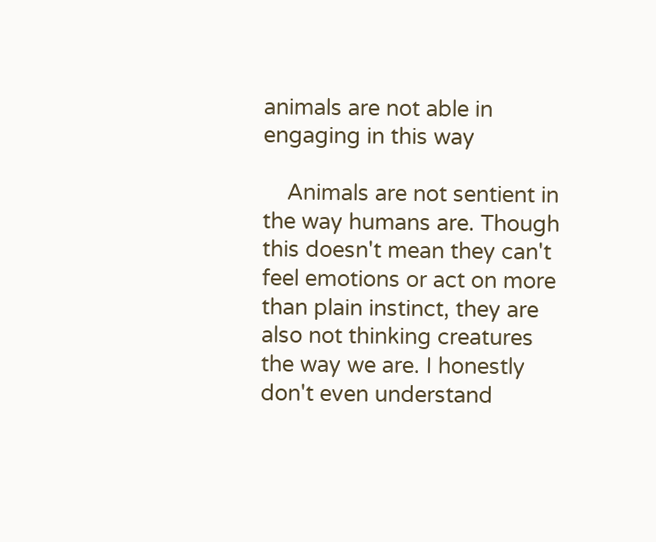animals are not able in engaging in this way

    Animals are not sentient in the way humans are. Though this doesn't mean they can't feel emotions or act on more than plain instinct, they are also not thinking creatures the way we are. I honestly don't even understand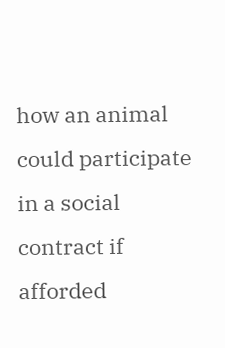how an animal could participate in a social contract if afforded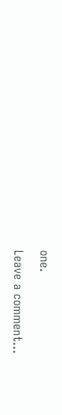one.

Leave a comment...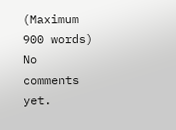(Maximum 900 words)
No comments yet.